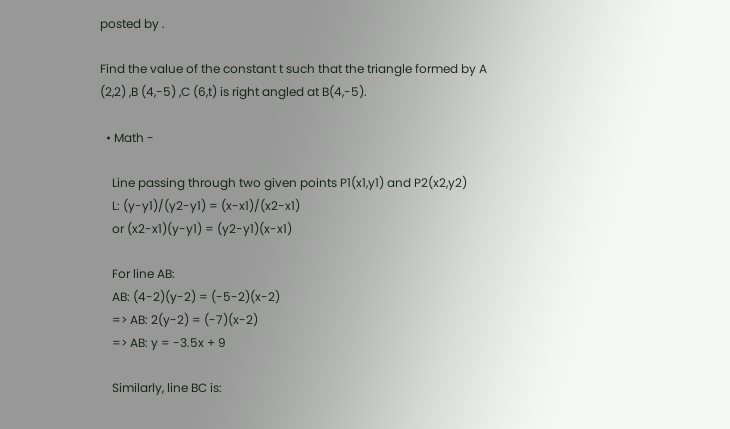posted by .

Find the value of the constant t such that the triangle formed by A (2,2) ,B (4,-5) ,C (6,t) is right angled at B(4,-5).

  • Math -

    Line passing through two given points P1(x1,y1) and P2(x2,y2)
    L: (y-y1)/(y2-y1) = (x-x1)/(x2-x1)
    or (x2-x1)(y-y1) = (y2-y1)(x-x1)

    For line AB:
    AB: (4-2)(y-2) = (-5-2)(x-2)
    => AB: 2(y-2) = (-7)(x-2)
    => AB: y = -3.5x + 9

    Similarly, line BC is: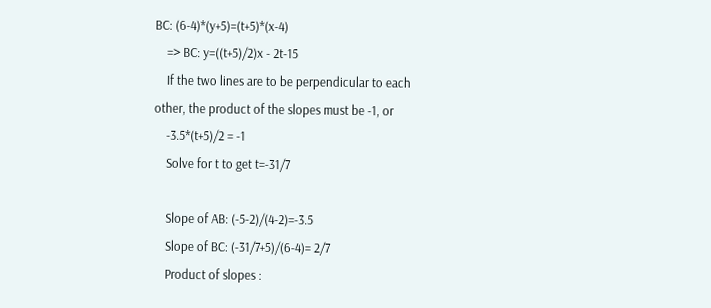BC: (6-4)*(y+5)=(t+5)*(x-4)
    => BC: y=((t+5)/2)x - 2t-15
    If the two lines are to be perpendicular to each other, the product of the slopes must be -1, or
    -3.5*(t+5)/2 = -1
    Solve for t to get t=-31/7

    Slope of AB: (-5-2)/(4-2)=-3.5
    Slope of BC: (-31/7+5)/(6-4)= 2/7
    Product of slopes :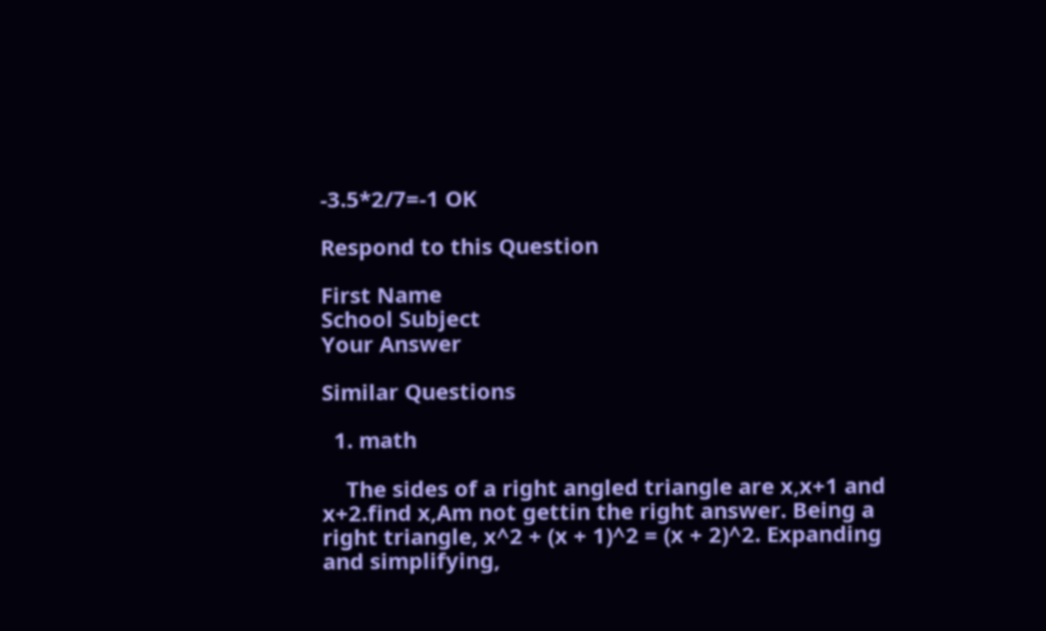-3.5*2/7=-1 OK

Respond to this Question

First Name
School Subject
Your Answer

Similar Questions

  1. math

    The sides of a right angled triangle are x,x+1 and x+2.find x,Am not gettin the right answer. Being a right triangle, x^2 + (x + 1)^2 = (x + 2)^2. Expanding and simplifying,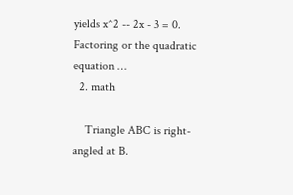yields x^2 -- 2x - 3 = 0. Factoring or the quadratic equation …
  2. math

    Triangle ABC is right-angled at B.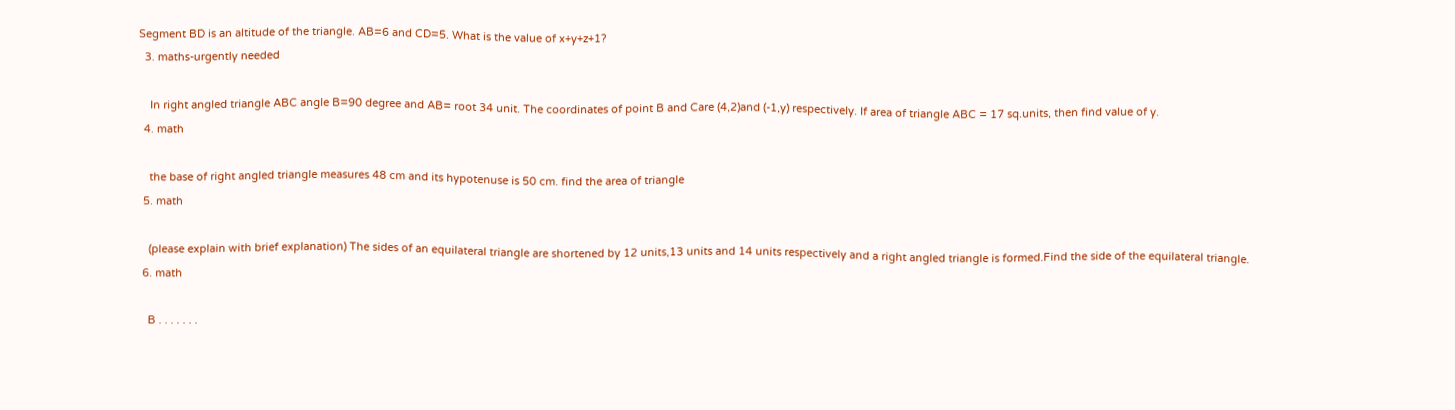Segment BD is an altitude of the triangle. AB=6 and CD=5. What is the value of x+y+z+1?
  3. maths-urgently needed

    In right angled triangle ABC angle B=90 degree and AB= root 34 unit. The coordinates of point B and Care (4,2)and (-1,y) respectively. If area of triangle ABC = 17 sq.units, then find value of y.
  4. math

    the base of right angled triangle measures 48 cm and its hypotenuse is 50 cm. find the area of triangle
  5. math

    (please explain with brief explanation) The sides of an equilateral triangle are shortened by 12 units,13 units and 14 units respectively and a right angled triangle is formed.Find the side of the equilateral triangle.
  6. math

    B . . . . . . .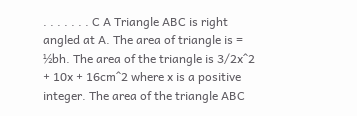. . . . . . . C A Triangle ABC is right angled at A. The area of triangle is = ½bh. The area of the triangle is 3/2x^2 + 10x + 16cm^2 where x is a positive integer. The area of the triangle ABC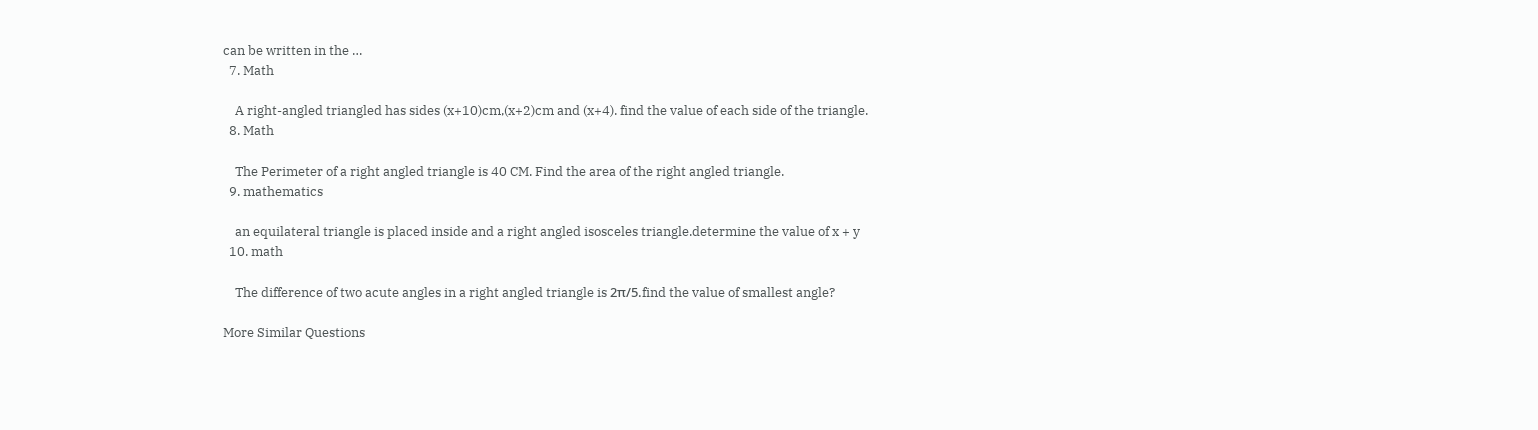can be written in the …
  7. Math

    A right-angled triangled has sides (x+10)cm,(x+2)cm and (x+4). find the value of each side of the triangle.
  8. Math

    The Perimeter of a right angled triangle is 40 CM. Find the area of the right angled triangle.
  9. mathematics

    an equilateral triangle is placed inside and a right angled isosceles triangle.determine the value of x + y
  10. math

    The difference of two acute angles in a right angled triangle is 2π/5.find the value of smallest angle?

More Similar Questions